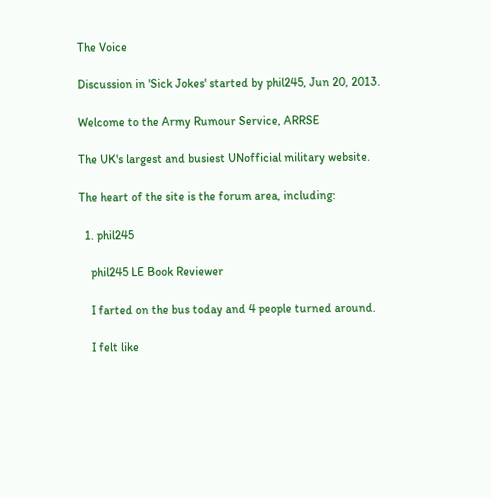The Voice

Discussion in 'Sick Jokes' started by phil245, Jun 20, 2013.

Welcome to the Army Rumour Service, ARRSE

The UK's largest and busiest UNofficial military website.

The heart of the site is the forum area, including:

  1. phil245

    phil245 LE Book Reviewer

    I farted on the bus today and 4 people turned around.

    I felt like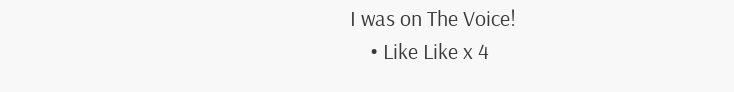I was on The Voice!
    • Like Like x 4